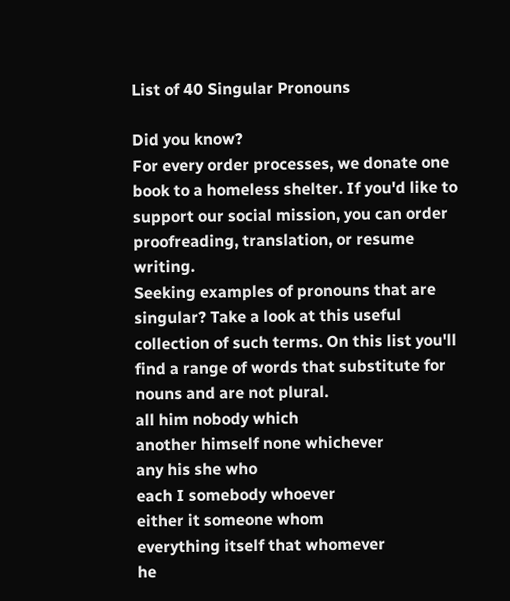List of 40 Singular Pronouns

Did you know?
For every order processes, we donate one book to a homeless shelter. If you'd like to support our social mission, you can order proofreading, translation, or resume writing.
Seeking examples of pronouns that are singular? Take a look at this useful collection of such terms. On this list you'll find a range of words that substitute for nouns and are not plural.
all him nobody which
another himself none whichever
any his she who
each I somebody whoever
either it someone whom
everything itself that whomever
he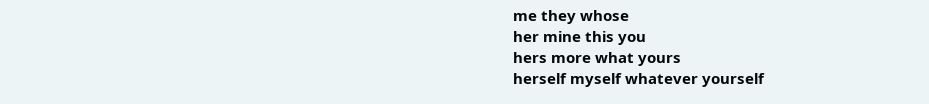me they whose
her mine this you
hers more what yours
herself myself whatever yourself